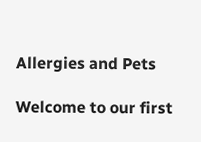Allergies and Pets

Welcome to our first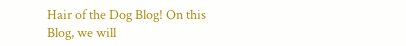Hair of the Dog Blog! On this Blog, we will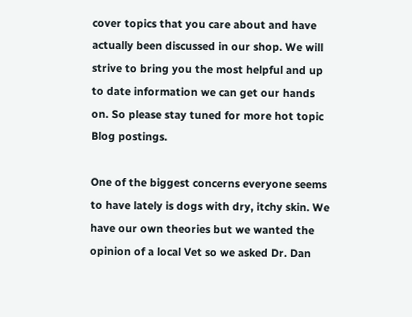cover topics that you care about and have actually been discussed in our shop. We will strive to bring you the most helpful and up to date information we can get our hands on. So please stay tuned for more hot topic Blog postings.

One of the biggest concerns everyone seems to have lately is dogs with dry, itchy skin. We have our own theories but we wanted the opinion of a local Vet so we asked Dr. Dan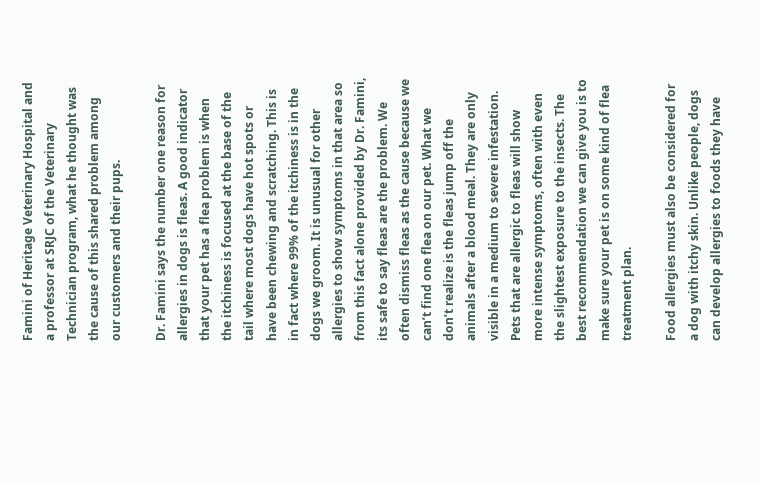Famini of Heritage Veterinary Hospital and a professor at SRJC of the Veterinary Technician program, what he thought was the cause of this shared problem among our customers and their pups.

Dr. Famini says the number one reason for allergies in dogs is fleas. A good indicator that your pet has a flea problem is when the itchiness is focused at the base of the tail where most dogs have hot spots or have been chewing and scratching. This is in fact where 99% of the itchiness is in the dogs we groom. It is unusual for other allergies to show symptoms in that area so from this fact alone provided by Dr. Famini, its safe to say fleas are the problem. We often dismiss fleas as the cause because we can’t find one flea on our pet. What we don’t realize is the fleas jump off the animals after a blood meal. They are only visible in a medium to severe infestation. Pets that are allergic to fleas will show more intense symptoms, often with even the slightest exposure to the insects. The best recommendation we can give you is to make sure your pet is on some kind of flea treatment plan.

Food allergies must also be considered for a dog with itchy skin. Unlike people, dogs can develop allergies to foods they have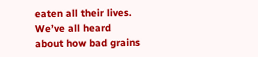eaten all their lives. We’ve all heard about how bad grains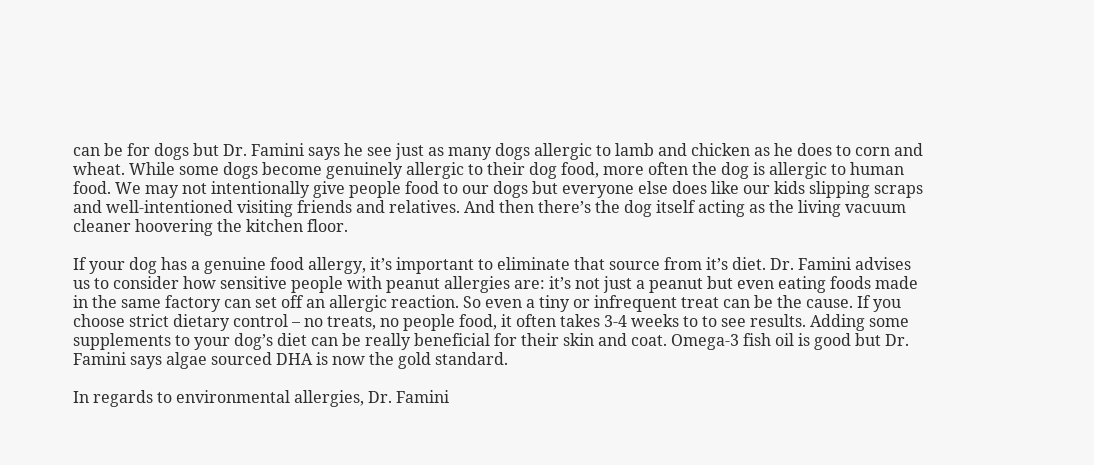can be for dogs but Dr. Famini says he see just as many dogs allergic to lamb and chicken as he does to corn and wheat. While some dogs become genuinely allergic to their dog food, more often the dog is allergic to human food. We may not intentionally give people food to our dogs but everyone else does like our kids slipping scraps and well-intentioned visiting friends and relatives. And then there’s the dog itself acting as the living vacuum cleaner hoovering the kitchen floor.

If your dog has a genuine food allergy, it’s important to eliminate that source from it’s diet. Dr. Famini advises us to consider how sensitive people with peanut allergies are: it’s not just a peanut but even eating foods made in the same factory can set off an allergic reaction. So even a tiny or infrequent treat can be the cause. If you choose strict dietary control – no treats, no people food, it often takes 3-4 weeks to to see results. Adding some supplements to your dog’s diet can be really beneficial for their skin and coat. Omega-3 fish oil is good but Dr. Famini says algae sourced DHA is now the gold standard.

In regards to environmental allergies, Dr. Famini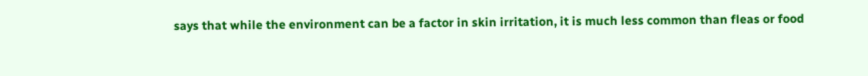says that while the environment can be a factor in skin irritation, it is much less common than fleas or food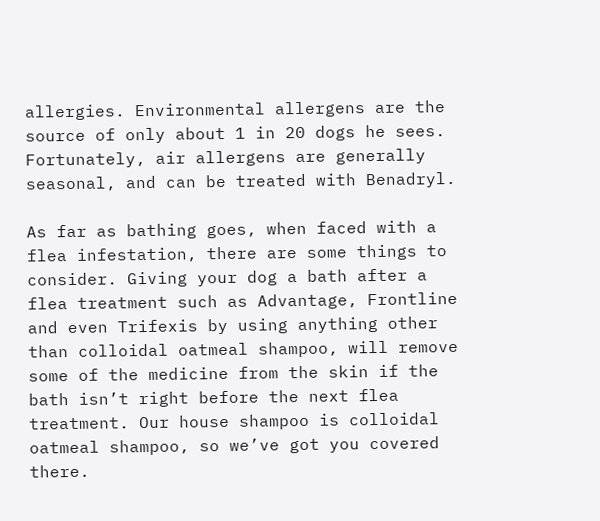allergies. Environmental allergens are the source of only about 1 in 20 dogs he sees. Fortunately, air allergens are generally seasonal, and can be treated with Benadryl.

As far as bathing goes, when faced with a flea infestation, there are some things to consider. Giving your dog a bath after a flea treatment such as Advantage, Frontline and even Trifexis by using anything other than colloidal oatmeal shampoo, will remove some of the medicine from the skin if the bath isn’t right before the next flea treatment. Our house shampoo is colloidal oatmeal shampoo, so we’ve got you covered there.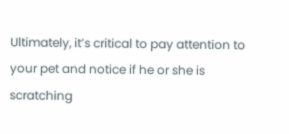Ultimately, it’s critical to pay attention to your pet and notice if he or she is scratching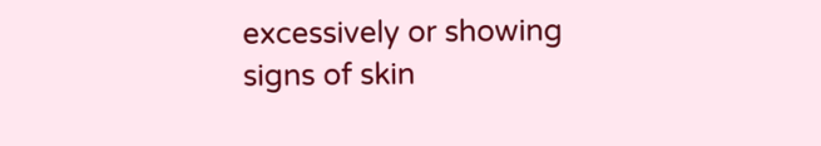excessively or showing signs of skin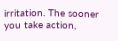irritation. The sooner you take action,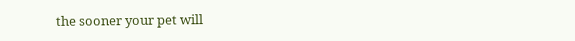the sooner your pet will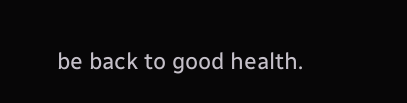be back to good health.